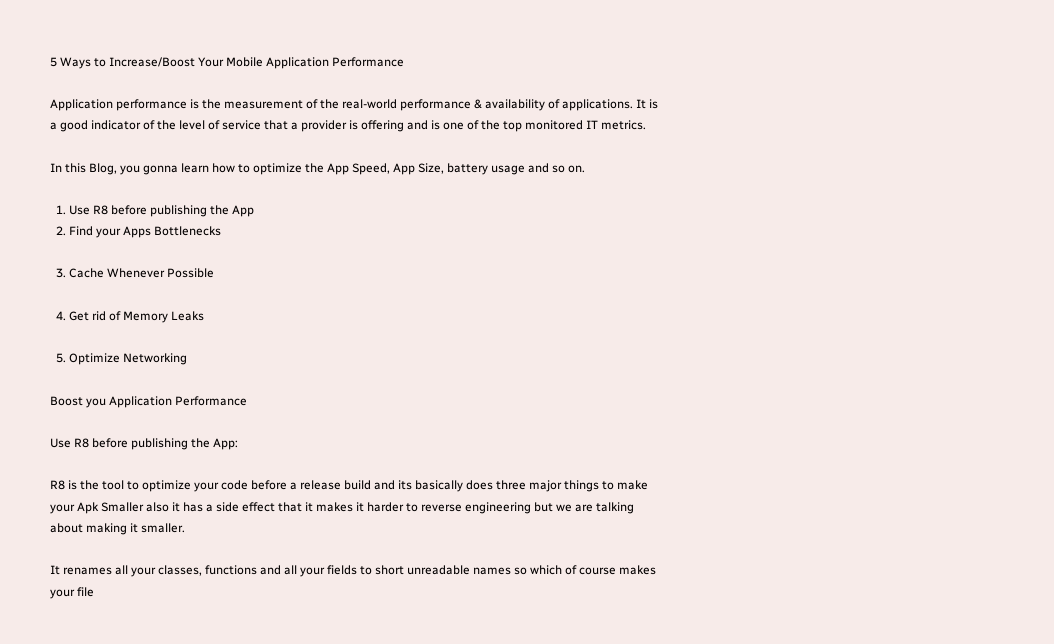5 Ways to Increase/Boost Your Mobile Application Performance

Application performance is the measurement of the real-world performance & availability of applications. It is a good indicator of the level of service that a provider is offering and is one of the top monitored IT metrics.

In this Blog, you gonna learn how to optimize the App Speed, App Size, battery usage and so on.

  1. Use R8 before publishing the App
  2. Find your Apps Bottlenecks

  3. Cache Whenever Possible

  4. Get rid of Memory Leaks

  5. Optimize Networking

Boost you Application Performance

Use R8 before publishing the App:

R8 is the tool to optimize your code before a release build and its basically does three major things to make your Apk Smaller also it has a side effect that it makes it harder to reverse engineering but we are talking about making it smaller.

It renames all your classes, functions and all your fields to short unreadable names so which of course makes your file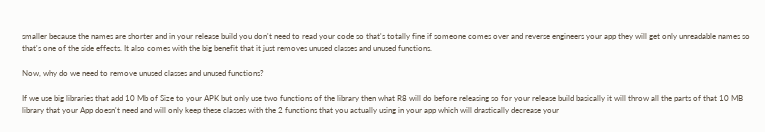smaller because the names are shorter and in your release build you don't need to read your code so that's totally fine if someone comes over and reverse engineers your app they will get only unreadable names so that's one of the side effects. It also comes with the big benefit that it just removes unused classes and unused functions.

Now, why do we need to remove unused classes and unused functions?

If we use big libraries that add 10 Mb of Size to your APK but only use two functions of the library then what R8 will do before releasing so for your release build basically it will throw all the parts of that 10 MB library that your App doesn't need and will only keep these classes with the 2 functions that you actually using in your app which will drastically decrease your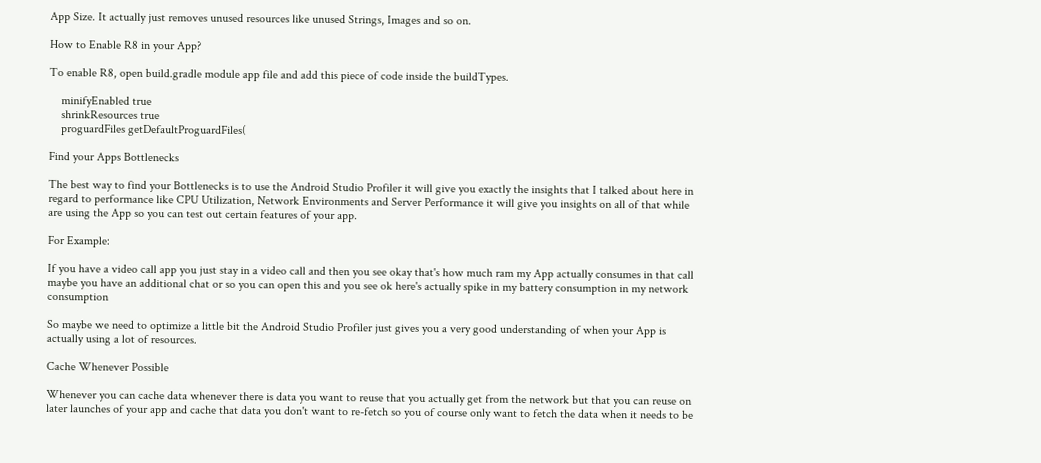App Size. It actually just removes unused resources like unused Strings, Images and so on.

How to Enable R8 in your App?

To enable R8, open build.gradle module app file and add this piece of code inside the buildTypes.

    minifyEnabled true
    shrinkResources true
    proguardFiles getDefaultProguardFiles(

Find your Apps Bottlenecks

The best way to find your Bottlenecks is to use the Android Studio Profiler it will give you exactly the insights that I talked about here in regard to performance like CPU Utilization, Network Environments and Server Performance it will give you insights on all of that while are using the App so you can test out certain features of your app.

For Example:

If you have a video call app you just stay in a video call and then you see okay that's how much ram my App actually consumes in that call maybe you have an additional chat or so you can open this and you see ok here's actually spike in my battery consumption in my network consumption

So maybe we need to optimize a little bit the Android Studio Profiler just gives you a very good understanding of when your App is actually using a lot of resources.

Cache Whenever Possible

Whenever you can cache data whenever there is data you want to reuse that you actually get from the network but that you can reuse on later launches of your app and cache that data you don't want to re-fetch so you of course only want to fetch the data when it needs to be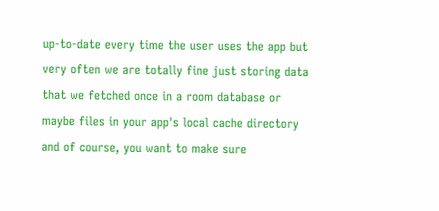up-to-date every time the user uses the app but very often we are totally fine just storing data that we fetched once in a room database or maybe files in your app's local cache directory and of course, you want to make sure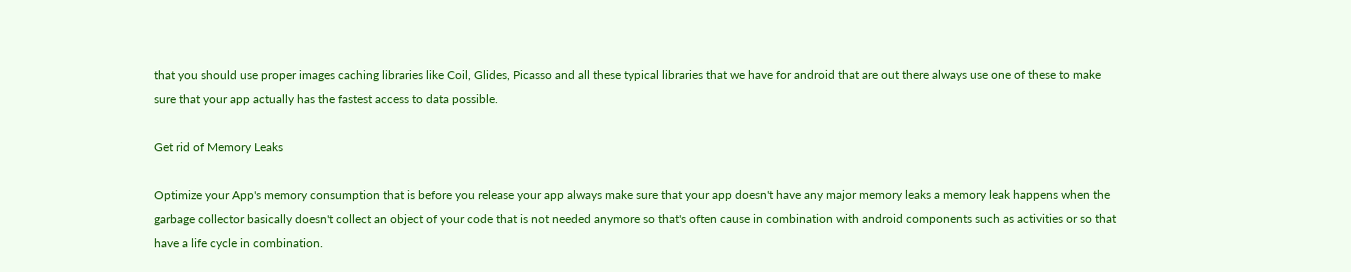that you should use proper images caching libraries like Coil, Glides, Picasso and all these typical libraries that we have for android that are out there always use one of these to make sure that your app actually has the fastest access to data possible.

Get rid of Memory Leaks

Optimize your App's memory consumption that is before you release your app always make sure that your app doesn't have any major memory leaks a memory leak happens when the garbage collector basically doesn't collect an object of your code that is not needed anymore so that's often cause in combination with android components such as activities or so that have a life cycle in combination.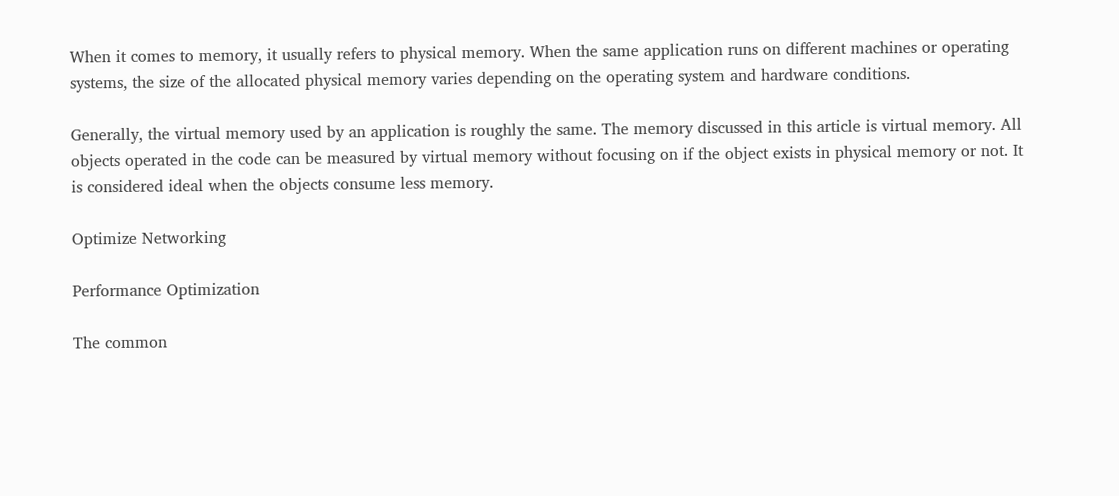When it comes to memory, it usually refers to physical memory. When the same application runs on different machines or operating systems, the size of the allocated physical memory varies depending on the operating system and hardware conditions.

Generally, the virtual memory used by an application is roughly the same. The memory discussed in this article is virtual memory. All objects operated in the code can be measured by virtual memory without focusing on if the object exists in physical memory or not. It is considered ideal when the objects consume less memory.

Optimize Networking

Performance Optimization

The common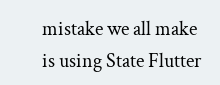mistake we all make is using State Flutter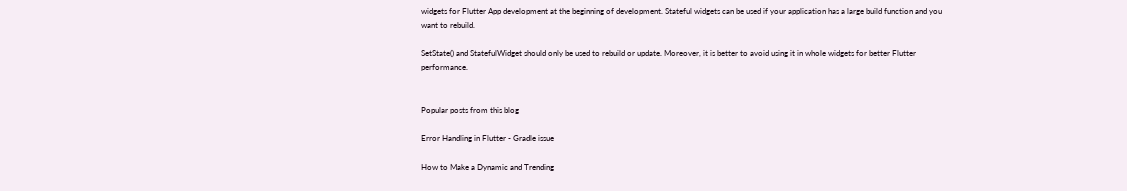widgets for Flutter App development at the beginning of development. Stateful widgets can be used if your application has a large build function and you want to rebuild.

SetState() and StatefulWidget should only be used to rebuild or update. Moreover, it is better to avoid using it in whole widgets for better Flutter performance.


Popular posts from this blog

Error Handling in Flutter - Gradle issue

How to Make a Dynamic and Trending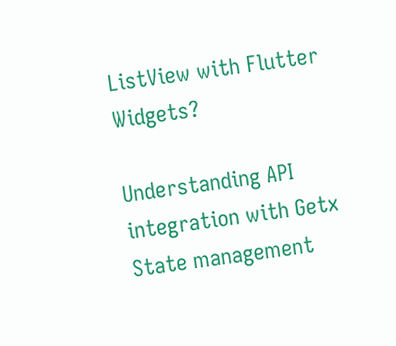ListView with Flutter Widgets?

Understanding API integration with Getx State management